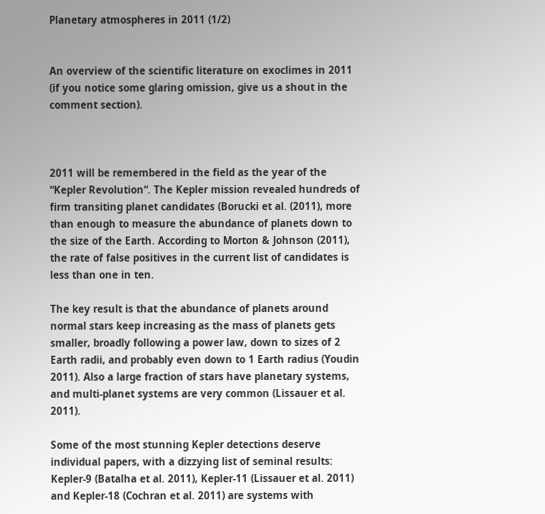Planetary atmospheres in 2011 (1/2)


An overview of the scientific literature on exoclimes in 2011 (if you notice some glaring omission, give us a shout in the comment section).



2011 will be remembered in the field as the year of the “Kepler Revolution“. The Kepler mission revealed hundreds of firm transiting planet candidates (Borucki et al. (2011), more than enough to measure the abundance of planets down to the size of the Earth. According to Morton & Johnson (2011), the rate of false positives in the current list of candidates is less than one in ten.

The key result is that the abundance of planets around normal stars keep increasing as the mass of planets gets smaller, broadly following a power law, down to sizes of 2 Earth radii, and probably even down to 1 Earth radius (Youdin 2011). Also a large fraction of stars have planetary systems, and multi-planet systems are very common (Lissauer et al. 2011).

Some of the most stunning Kepler detections deserve individual papers, with a dizzying list of seminal results: Kepler-9 (Batalha et al. 2011), Kepler-11 (Lissauer et al. 2011) and Kepler-18 (Cochran et al. 2011) are systems with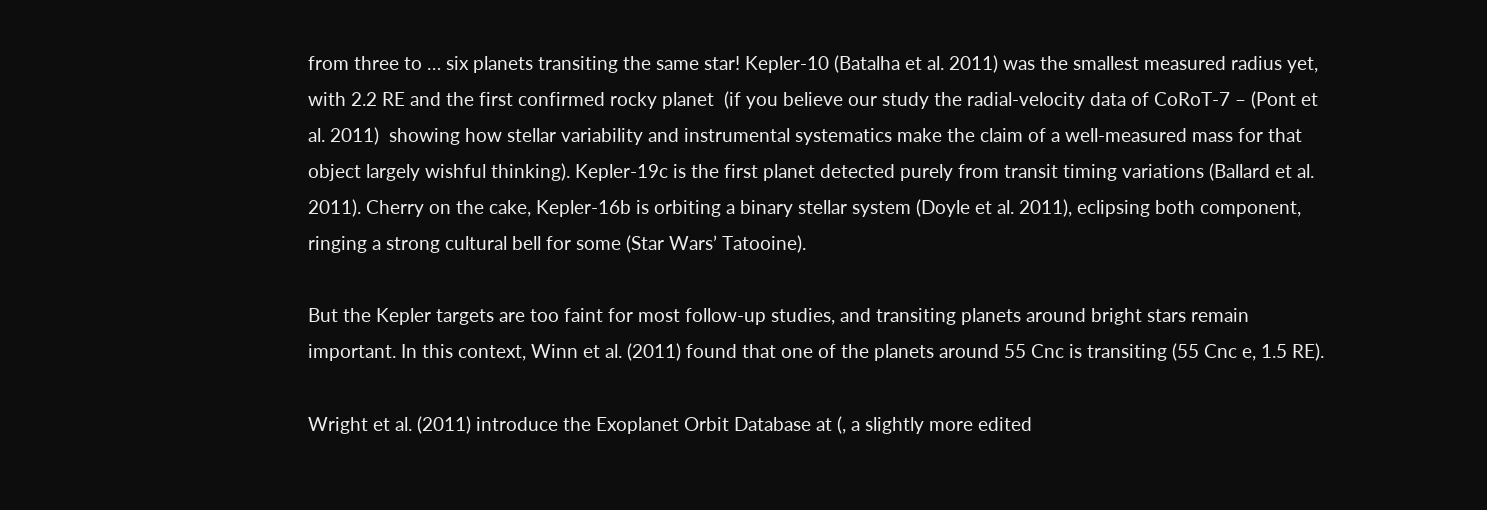from three to … six planets transiting the same star! Kepler-10 (Batalha et al. 2011) was the smallest measured radius yet, with 2.2 RE and the first confirmed rocky planet  (if you believe our study the radial-velocity data of CoRoT-7 – (Pont et al. 2011)  showing how stellar variability and instrumental systematics make the claim of a well-measured mass for that object largely wishful thinking). Kepler-19c is the first planet detected purely from transit timing variations (Ballard et al. 2011). Cherry on the cake, Kepler-16b is orbiting a binary stellar system (Doyle et al. 2011), eclipsing both component, ringing a strong cultural bell for some (Star Wars’ Tatooine).

But the Kepler targets are too faint for most follow-up studies, and transiting planets around bright stars remain important. In this context, Winn et al. (2011) found that one of the planets around 55 Cnc is transiting (55 Cnc e, 1.5 RE).

Wright et al. (2011) introduce the Exoplanet Orbit Database at (, a slightly more edited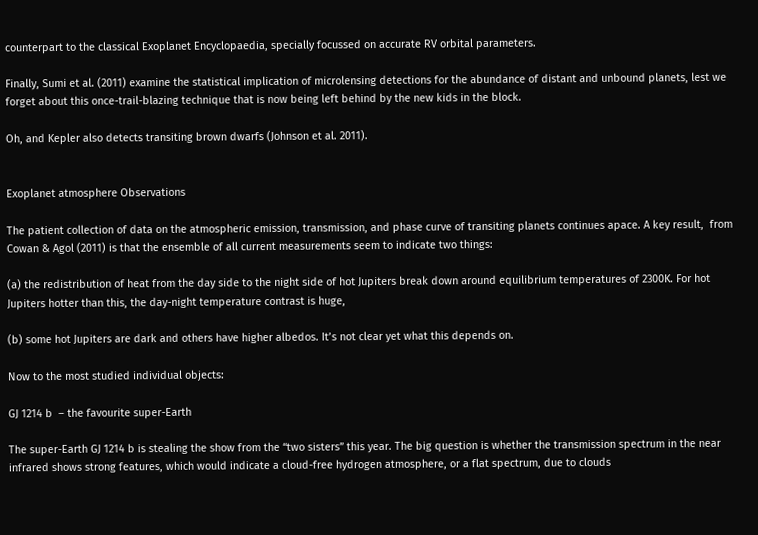counterpart to the classical Exoplanet Encyclopaedia, specially focussed on accurate RV orbital parameters.

Finally, Sumi et al. (2011) examine the statistical implication of microlensing detections for the abundance of distant and unbound planets, lest we forget about this once-trail-blazing technique that is now being left behind by the new kids in the block.

Oh, and Kepler also detects transiting brown dwarfs (Johnson et al. 2011).


Exoplanet atmosphere Observations

The patient collection of data on the atmospheric emission, transmission, and phase curve of transiting planets continues apace. A key result,  from Cowan & Agol (2011) is that the ensemble of all current measurements seem to indicate two things:

(a) the redistribution of heat from the day side to the night side of hot Jupiters break down around equilibrium temperatures of 2300K. For hot Jupiters hotter than this, the day-night temperature contrast is huge,

(b) some hot Jupiters are dark and others have higher albedos. It’s not clear yet what this depends on.

Now to the most studied individual objects:

GJ 1214 b  – the favourite super-Earth

The super-Earth GJ 1214 b is stealing the show from the “two sisters” this year. The big question is whether the transmission spectrum in the near infrared shows strong features, which would indicate a cloud-free hydrogen atmosphere, or a flat spectrum, due to clouds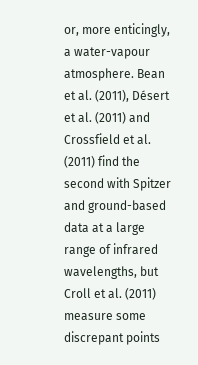or, more enticingly, a water-vapour atmosphere. Bean et al. (2011), Désert et al. (2011) and Crossfield et al. (2011) find the second with Spitzer and ground-based data at a large range of infrared wavelengths, but Croll et al. (2011) measure some discrepant points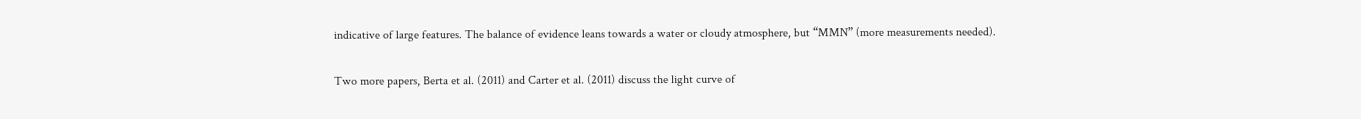indicative of large features. The balance of evidence leans towards a water or cloudy atmosphere, but “MMN” (more measurements needed).

Two more papers, Berta et al. (2011) and Carter et al. (2011) discuss the light curve of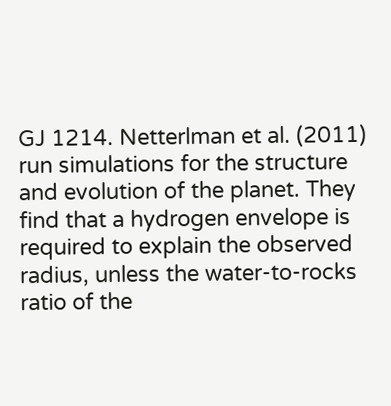GJ 1214. Netterlman et al. (2011) run simulations for the structure and evolution of the planet. They find that a hydrogen envelope is required to explain the observed radius, unless the water-to-rocks ratio of the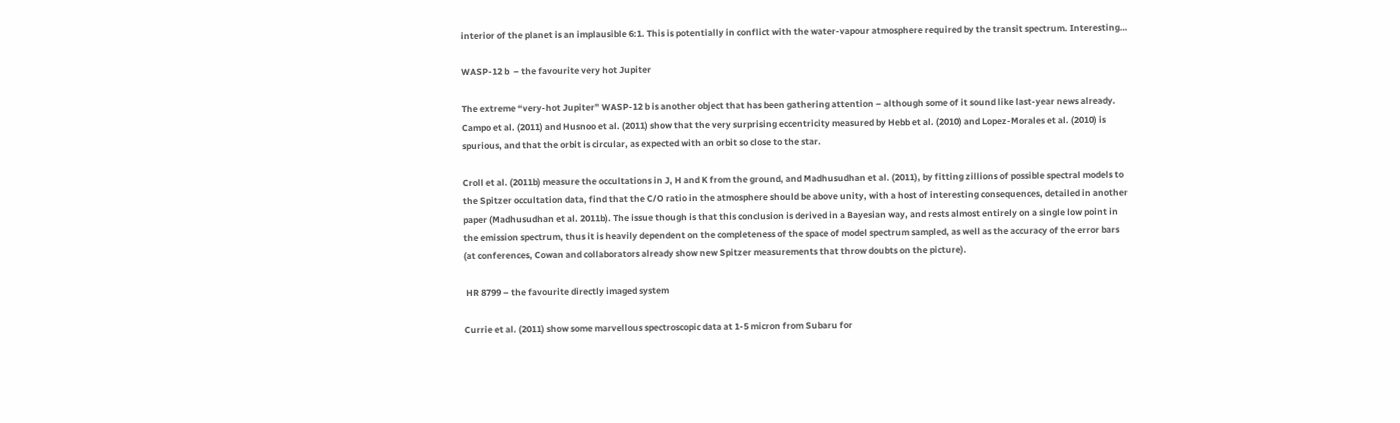interior of the planet is an implausible 6:1. This is potentially in conflict with the water-vapour atmosphere required by the transit spectrum. Interesting…

WASP-12 b  – the favourite very hot Jupiter

The extreme “very-hot Jupiter” WASP-12 b is another object that has been gathering attention – although some of it sound like last-year news already. Campo et al. (2011) and Husnoo et al. (2011) show that the very surprising eccentricity measured by Hebb et al. (2010) and Lopez-Morales et al. (2010) is spurious, and that the orbit is circular, as expected with an orbit so close to the star.

Croll et al. (2011b) measure the occultations in J, H and K from the ground, and Madhusudhan et al. (2011), by fitting zillions of possible spectral models to the Spitzer occultation data, find that the C/O ratio in the atmosphere should be above unity, with a host of interesting consequences, detailed in another paper (Madhusudhan et al. 2011b). The issue though is that this conclusion is derived in a Bayesian way, and rests almost entirely on a single low point in the emission spectrum, thus it is heavily dependent on the completeness of the space of model spectrum sampled, as well as the accuracy of the error bars (at conferences, Cowan and collaborators already show new Spitzer measurements that throw doubts on the picture).

 HR 8799 – the favourite directly imaged system

Currie et al. (2011) show some marvellous spectroscopic data at 1-5 micron from Subaru for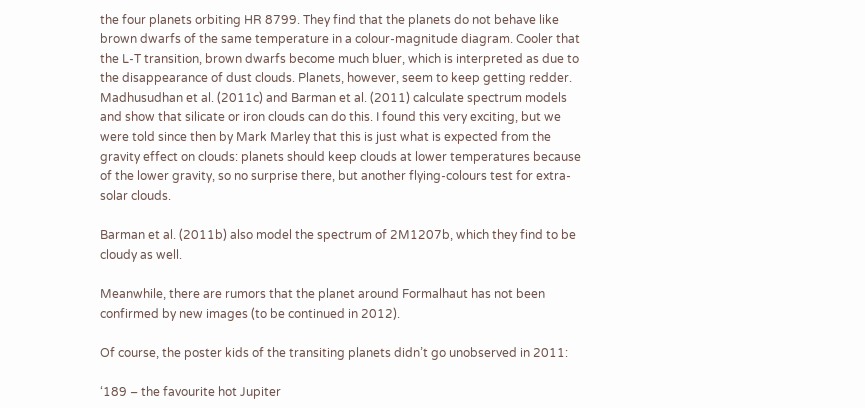the four planets orbiting HR 8799. They find that the planets do not behave like brown dwarfs of the same temperature in a colour-magnitude diagram. Cooler that the L-T transition, brown dwarfs become much bluer, which is interpreted as due to the disappearance of dust clouds. Planets, however, seem to keep getting redder. Madhusudhan et al. (2011c) and Barman et al. (2011) calculate spectrum models and show that silicate or iron clouds can do this. I found this very exciting, but we were told since then by Mark Marley that this is just what is expected from the gravity effect on clouds: planets should keep clouds at lower temperatures because of the lower gravity, so no surprise there, but another flying-colours test for extra-solar clouds.

Barman et al. (2011b) also model the spectrum of 2M1207b, which they find to be cloudy as well.

Meanwhile, there are rumors that the planet around Formalhaut has not been confirmed by new images (to be continued in 2012).

Of course, the poster kids of the transiting planets didn’t go unobserved in 2011:

‘189 – the favourite hot Jupiter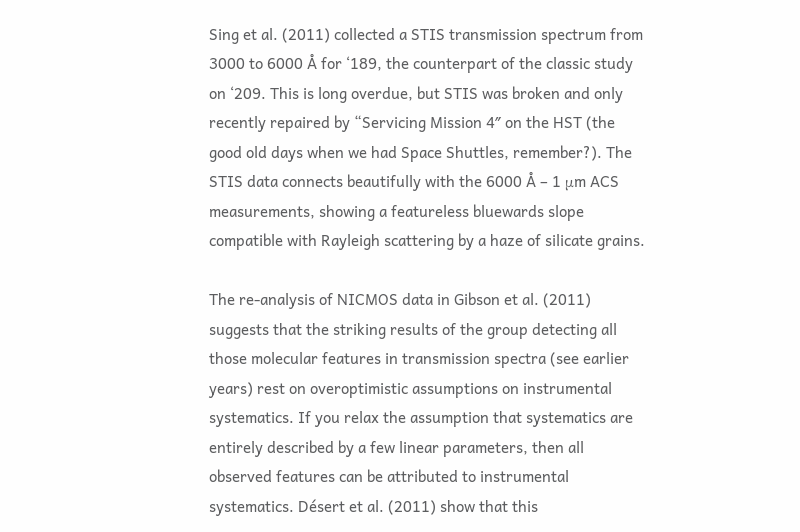Sing et al. (2011) collected a STIS transmission spectrum from 3000 to 6000 Å for ‘189, the counterpart of the classic study on ‘209. This is long overdue, but STIS was broken and only recently repaired by “Servicing Mission 4″ on the HST (the good old days when we had Space Shuttles, remember?). The STIS data connects beautifully with the 6000 Å – 1 μm ACS measurements, showing a featureless bluewards slope compatible with Rayleigh scattering by a haze of silicate grains.

The re-analysis of NICMOS data in Gibson et al. (2011) suggests that the striking results of the group detecting all those molecular features in transmission spectra (see earlier years) rest on overoptimistic assumptions on instrumental systematics. If you relax the assumption that systematics are entirely described by a few linear parameters, then all observed features can be attributed to instrumental systematics. Désert et al. (2011) show that this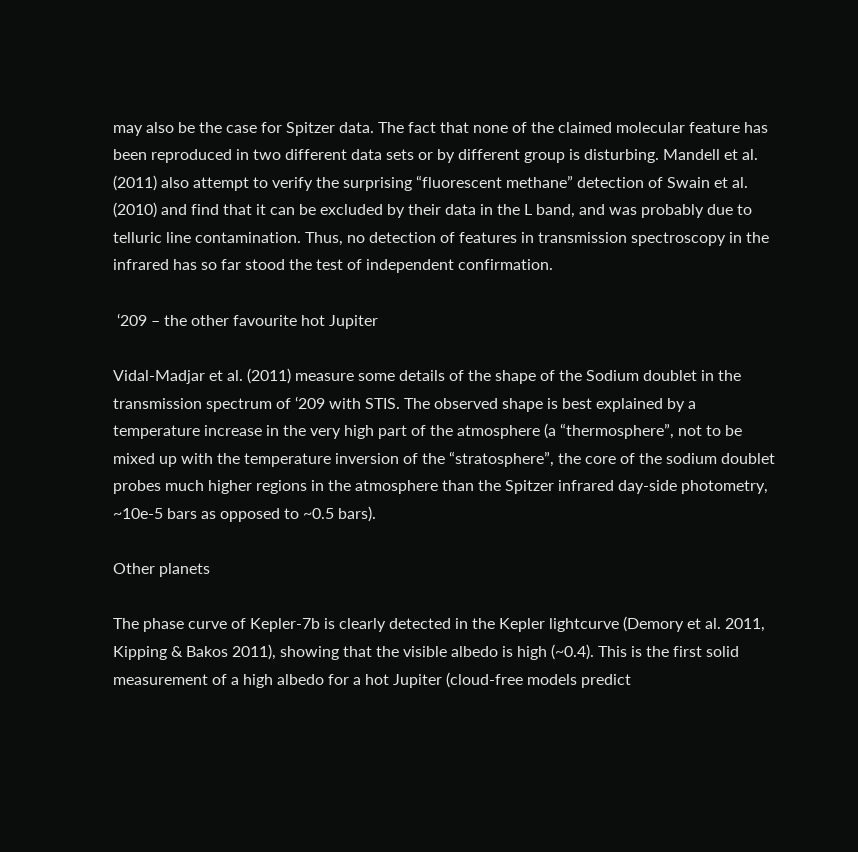may also be the case for Spitzer data. The fact that none of the claimed molecular feature has been reproduced in two different data sets or by different group is disturbing. Mandell et al. (2011) also attempt to verify the surprising “fluorescent methane” detection of Swain et al. (2010) and find that it can be excluded by their data in the L band, and was probably due to telluric line contamination. Thus, no detection of features in transmission spectroscopy in the infrared has so far stood the test of independent confirmation.

 ‘209 – the other favourite hot Jupiter

Vidal-Madjar et al. (2011) measure some details of the shape of the Sodium doublet in the transmission spectrum of ‘209 with STIS. The observed shape is best explained by a temperature increase in the very high part of the atmosphere (a “thermosphere”, not to be mixed up with the temperature inversion of the “stratosphere”, the core of the sodium doublet probes much higher regions in the atmosphere than the Spitzer infrared day-side photometry, ~10e-5 bars as opposed to ~0.5 bars).

Other planets

The phase curve of Kepler-7b is clearly detected in the Kepler lightcurve (Demory et al. 2011, Kipping & Bakos 2011), showing that the visible albedo is high (~0.4). This is the first solid measurement of a high albedo for a hot Jupiter (cloud-free models predict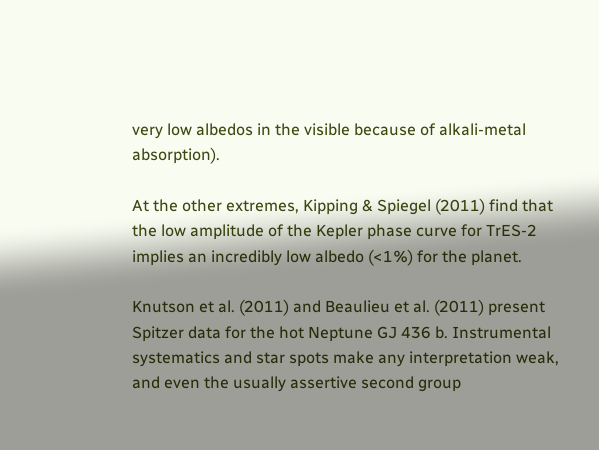very low albedos in the visible because of alkali-metal absorption).

At the other extremes, Kipping & Spiegel (2011) find that the low amplitude of the Kepler phase curve for TrES-2 implies an incredibly low albedo (<1%) for the planet.

Knutson et al. (2011) and Beaulieu et al. (2011) present Spitzer data for the hot Neptune GJ 436 b. Instrumental systematics and star spots make any interpretation weak, and even the usually assertive second group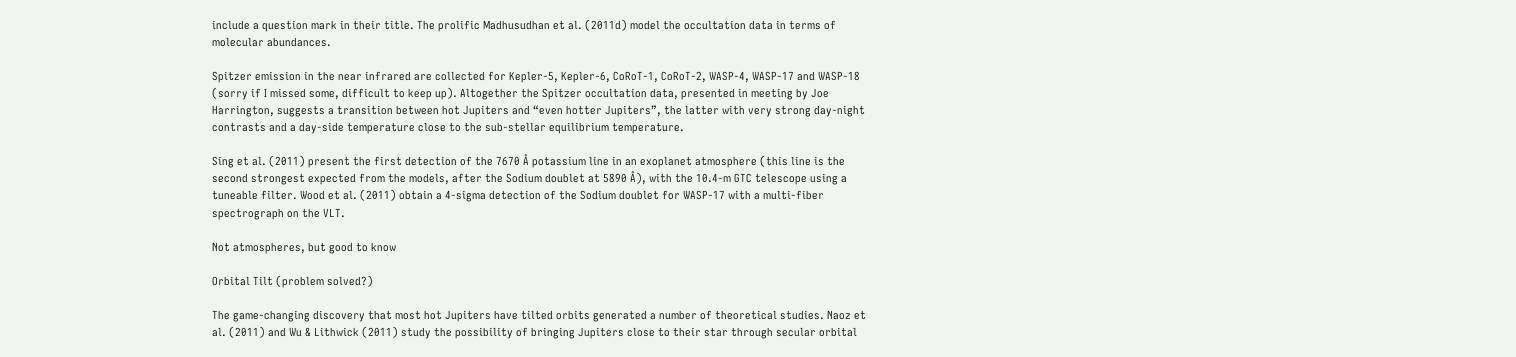include a question mark in their title. The prolific Madhusudhan et al. (2011d) model the occultation data in terms of molecular abundances.

Spitzer emission in the near infrared are collected for Kepler-5, Kepler-6, CoRoT-1, CoRoT-2, WASP-4, WASP-17 and WASP-18 (sorry if I missed some, difficult to keep up). Altogether the Spitzer occultation data, presented in meeting by Joe Harrington, suggests a transition between hot Jupiters and “even hotter Jupiters”, the latter with very strong day-night contrasts and a day-side temperature close to the sub-stellar equilibrium temperature.

Sing et al. (2011) present the first detection of the 7670 Å potassium line in an exoplanet atmosphere (this line is the second strongest expected from the models, after the Sodium doublet at 5890 Å), with the 10.4-m GTC telescope using a tuneable filter. Wood et al. (2011) obtain a 4-sigma detection of the Sodium doublet for WASP-17 with a multi-fiber spectrograph on the VLT.

Not atmospheres, but good to know

Orbital Tilt (problem solved?)

The game-changing discovery that most hot Jupiters have tilted orbits generated a number of theoretical studies. Naoz et al. (2011) and Wu & Lithwick (2011) study the possibility of bringing Jupiters close to their star through secular orbital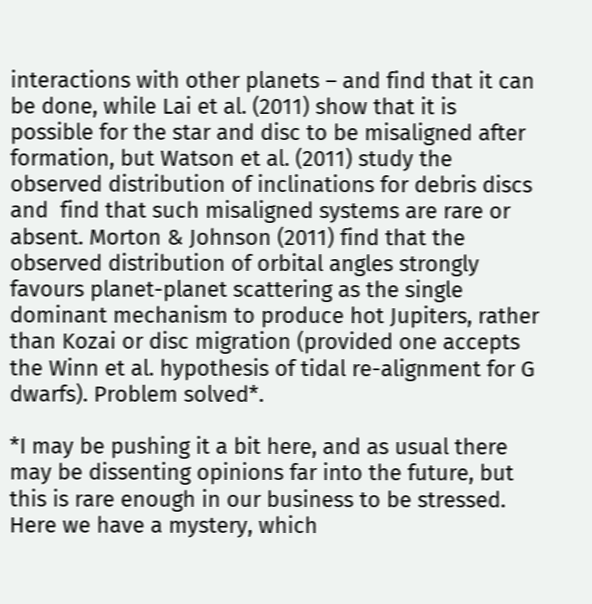interactions with other planets – and find that it can be done, while Lai et al. (2011) show that it is possible for the star and disc to be misaligned after formation, but Watson et al. (2011) study the observed distribution of inclinations for debris discs and  find that such misaligned systems are rare or absent. Morton & Johnson (2011) find that the observed distribution of orbital angles strongly favours planet-planet scattering as the single dominant mechanism to produce hot Jupiters, rather than Kozai or disc migration (provided one accepts the Winn et al. hypothesis of tidal re-alignment for G dwarfs). Problem solved*.

*I may be pushing it a bit here, and as usual there may be dissenting opinions far into the future, but this is rare enough in our business to be stressed. Here we have a mystery, which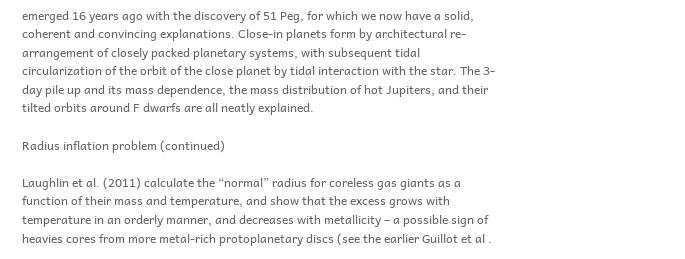emerged 16 years ago with the discovery of 51 Peg, for which we now have a solid, coherent and convincing explanations. Close-in planets form by architectural re-arrangement of closely packed planetary systems, with subsequent tidal circularization of the orbit of the close planet by tidal interaction with the star. The 3-day pile up and its mass dependence, the mass distribution of hot Jupiters, and their tilted orbits around F dwarfs are all neatly explained.

Radius inflation problem (continued)

Laughlin et al. (2011) calculate the “normal” radius for coreless gas giants as a function of their mass and temperature, and show that the excess grows with temperature in an orderly manner, and decreases with metallicity – a possible sign of heavies cores from more metal-rich protoplanetary discs (see the earlier Guillot et al .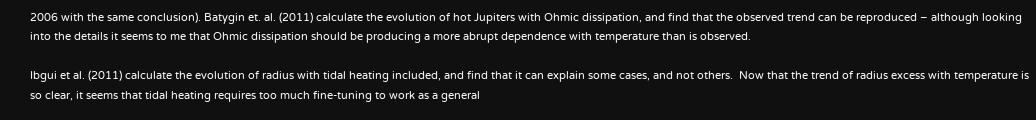2006 with the same conclusion). Batygin et. al. (2011) calculate the evolution of hot Jupiters with Ohmic dissipation, and find that the observed trend can be reproduced – although looking into the details it seems to me that Ohmic dissipation should be producing a more abrupt dependence with temperature than is observed.

Ibgui et al. (2011) calculate the evolution of radius with tidal heating included, and find that it can explain some cases, and not others.  Now that the trend of radius excess with temperature is so clear, it seems that tidal heating requires too much fine-tuning to work as a general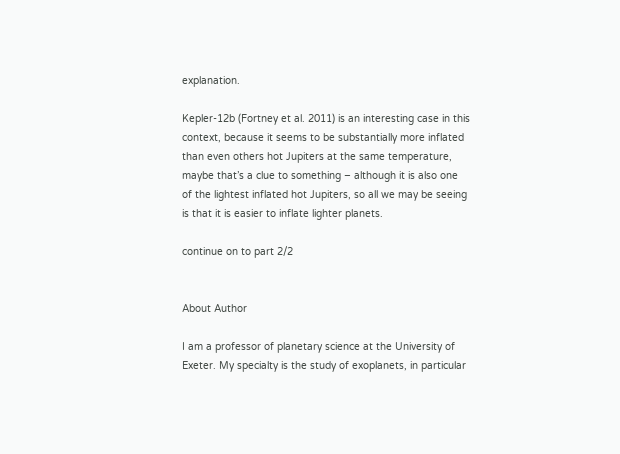explanation.

Kepler-12b (Fortney et al. 2011) is an interesting case in this context, because it seems to be substantially more inflated than even others hot Jupiters at the same temperature, maybe that’s a clue to something – although it is also one of the lightest inflated hot Jupiters, so all we may be seeing is that it is easier to inflate lighter planets.

continue on to part 2/2


About Author

I am a professor of planetary science at the University of Exeter. My specialty is the study of exoplanets, in particular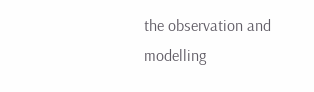the observation and modelling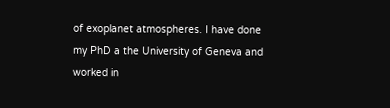of exoplanet atmospheres. I have done my PhD a the University of Geneva and worked in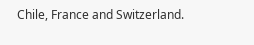Chile, France and Switzerland.